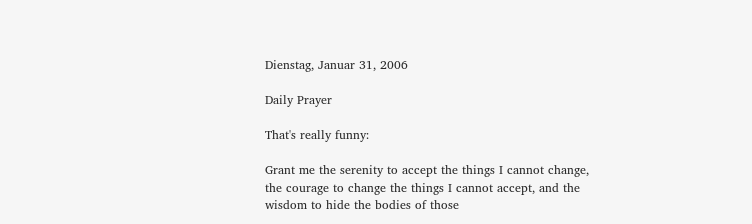Dienstag, Januar 31, 2006

Daily Prayer

That's really funny:

Grant me the serenity to accept the things I cannot change,
the courage to change the things I cannot accept, and the
wisdom to hide the bodies of those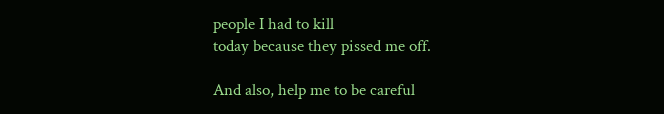people I had to kill
today because they pissed me off.

And also, help me to be careful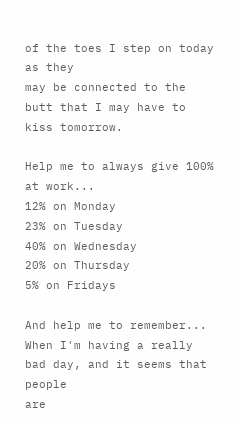of the toes I step on today as they
may be connected to the butt that I may have to kiss tomorrow.

Help me to always give 100% at work...
12% on Monday
23% on Tuesday
40% on Wednesday
20% on Thursday
5% on Fridays

And help me to remember...
When I'm having a really bad day, and it seems that people
are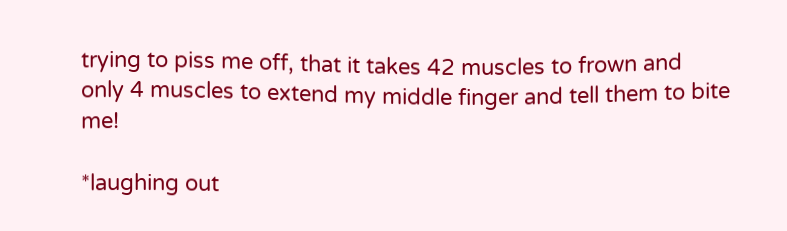trying to piss me off, that it takes 42 muscles to frown and
only 4 muscles to extend my middle finger and tell them to bite me!

*laughing out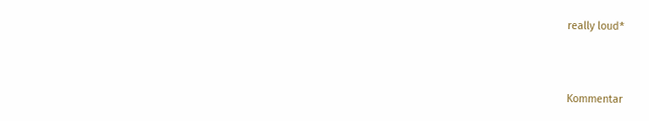really loud*



Kommentar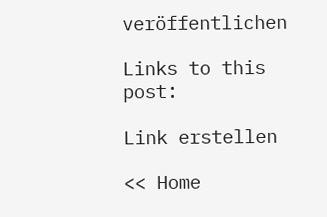veröffentlichen

Links to this post:

Link erstellen

<< Home